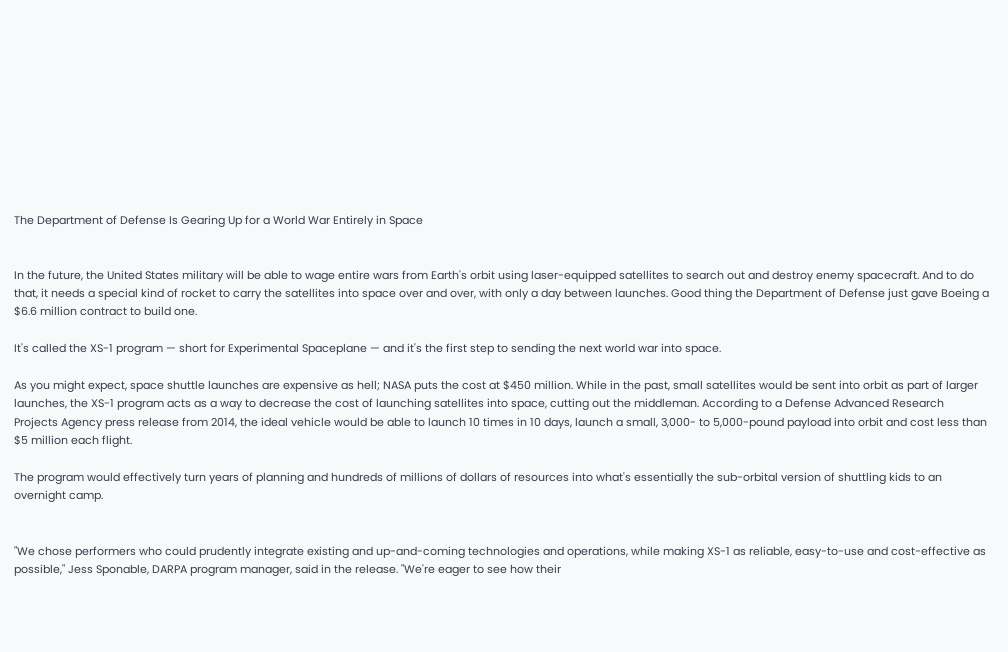The Department of Defense Is Gearing Up for a World War Entirely in Space


In the future, the United States military will be able to wage entire wars from Earth's orbit using laser-equipped satellites to search out and destroy enemy spacecraft. And to do that, it needs a special kind of rocket to carry the satellites into space over and over, with only a day between launches. Good thing the Department of Defense just gave Boeing a $6.6 million contract to build one.

It's called the XS-1 program — short for Experimental Spaceplane — and it's the first step to sending the next world war into space.

As you might expect, space shuttle launches are expensive as hell; NASA puts the cost at $450 million. While in the past, small satellites would be sent into orbit as part of larger launches, the XS-1 program acts as a way to decrease the cost of launching satellites into space, cutting out the middleman. According to a Defense Advanced Research Projects Agency press release from 2014, the ideal vehicle would be able to launch 10 times in 10 days, launch a small, 3,000- to 5,000-pound payload into orbit and cost less than $5 million each flight.

The program would effectively turn years of planning and hundreds of millions of dollars of resources into what's essentially the sub-orbital version of shuttling kids to an overnight camp.


"We chose performers who could prudently integrate existing and up-and-coming technologies and operations, while making XS-1 as reliable, easy-to-use and cost-effective as possible," Jess Sponable, DARPA program manager, said in the release. "We're eager to see how their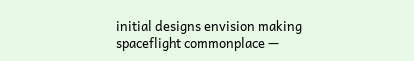initial designs envision making spaceflight commonplace —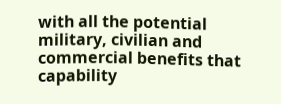with all the potential military, civilian and commercial benefits that capability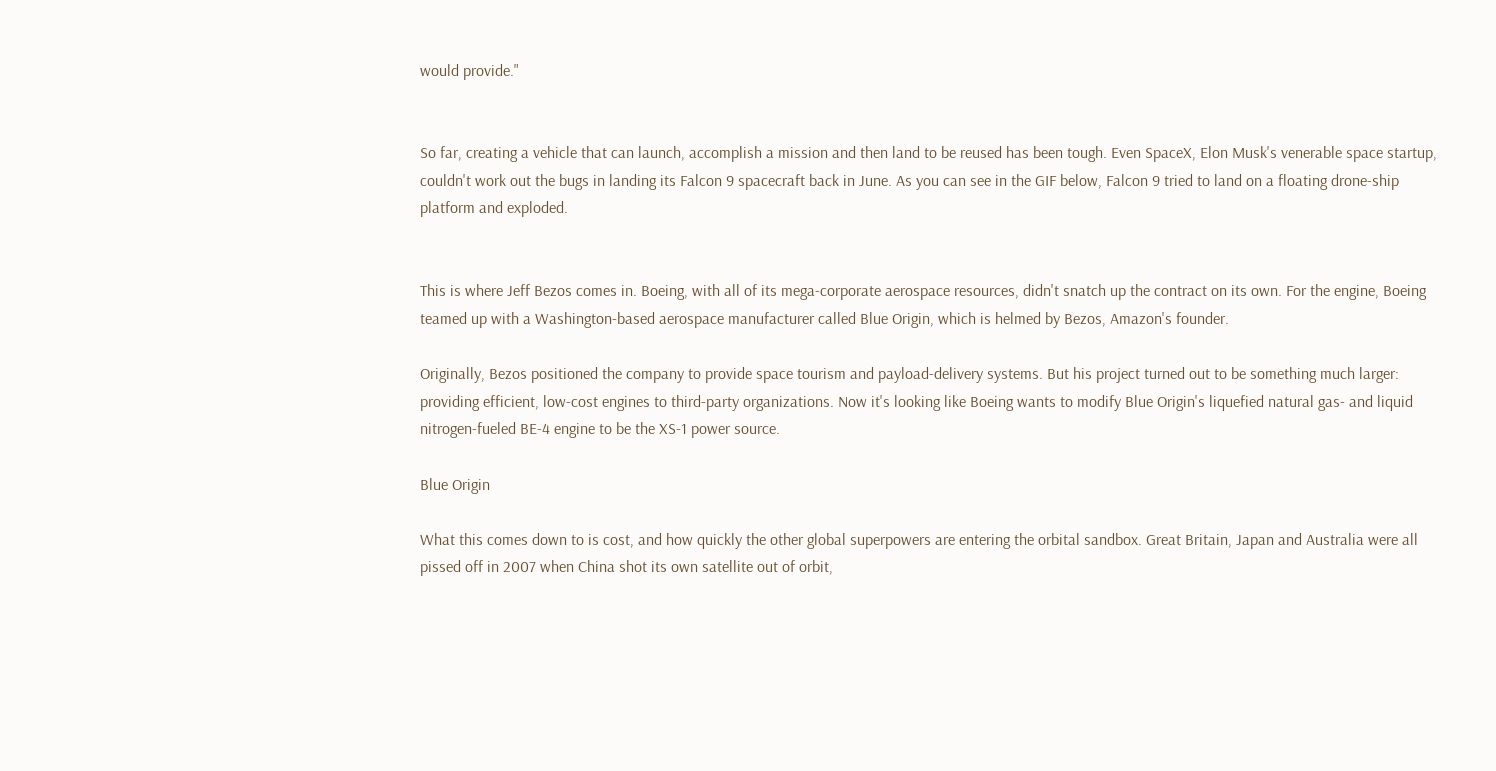would provide."


So far, creating a vehicle that can launch, accomplish a mission and then land to be reused has been tough. Even SpaceX, Elon Musk's venerable space startup, couldn't work out the bugs in landing its Falcon 9 spacecraft back in June. As you can see in the GIF below, Falcon 9 tried to land on a floating drone-ship platform and exploded.


This is where Jeff Bezos comes in. Boeing, with all of its mega-corporate aerospace resources, didn't snatch up the contract on its own. For the engine, Boeing teamed up with a Washington-based aerospace manufacturer called Blue Origin, which is helmed by Bezos, Amazon's founder.

Originally, Bezos positioned the company to provide space tourism and payload-delivery systems. But his project turned out to be something much larger: providing efficient, low-cost engines to third-party organizations. Now it's looking like Boeing wants to modify Blue Origin's liquefied natural gas- and liquid nitrogen-fueled BE-4 engine to be the XS-1 power source.

Blue Origin

What this comes down to is cost, and how quickly the other global superpowers are entering the orbital sandbox. Great Britain, Japan and Australia were all pissed off in 2007 when China shot its own satellite out of orbit,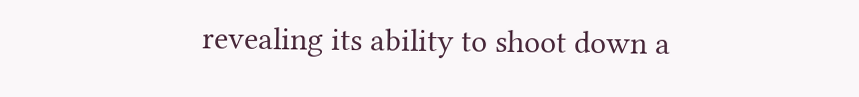revealing its ability to shoot down a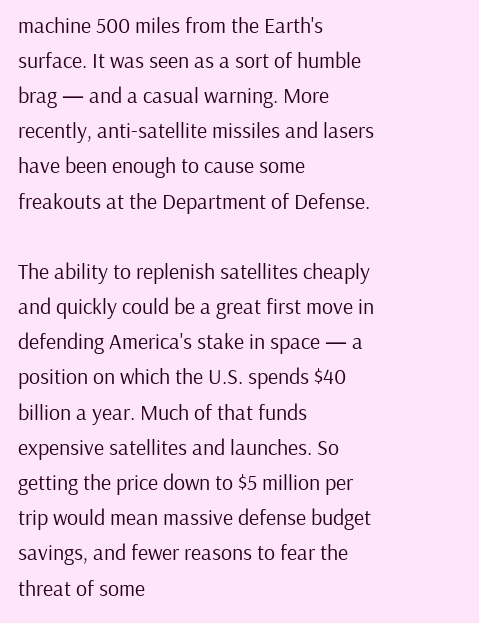machine 500 miles from the Earth's surface. It was seen as a sort of humble brag — and a casual warning. More recently, anti-satellite missiles and lasers have been enough to cause some freakouts at the Department of Defense.

The ability to replenish satellites cheaply and quickly could be a great first move in defending America's stake in space — a position on which the U.S. spends $40 billion a year. Much of that funds expensive satellites and launches. So getting the price down to $5 million per trip would mean massive defense budget savings, and fewer reasons to fear the threat of some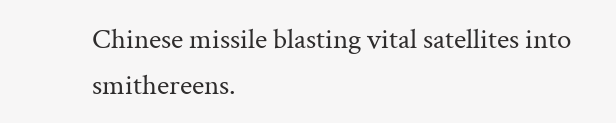Chinese missile blasting vital satellites into smithereens.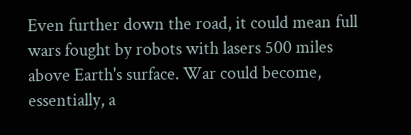Even further down the road, it could mean full wars fought by robots with lasers 500 miles above Earth's surface. War could become, essentially, a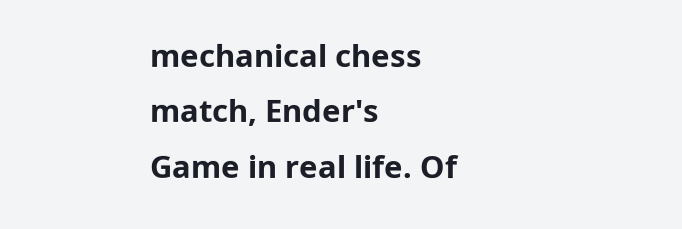mechanical chess match, Ender's Game in real life. Of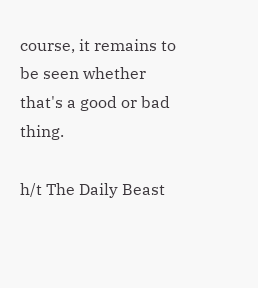course, it remains to be seen whether that's a good or bad thing.

h/t The Daily Beast